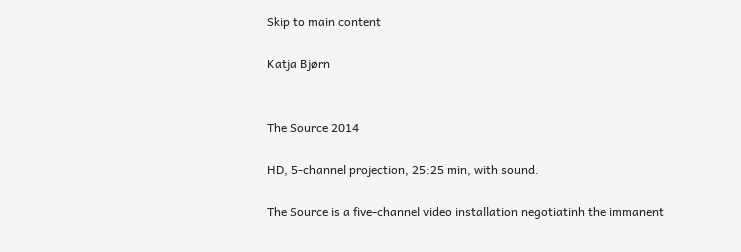Skip to main content

Katja Bjørn


The Source 2014

HD, 5-channel projection, 25:25 min, with sound.

The Source is a five-channel video installation negotiatinh the immanent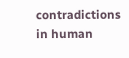contradictions in human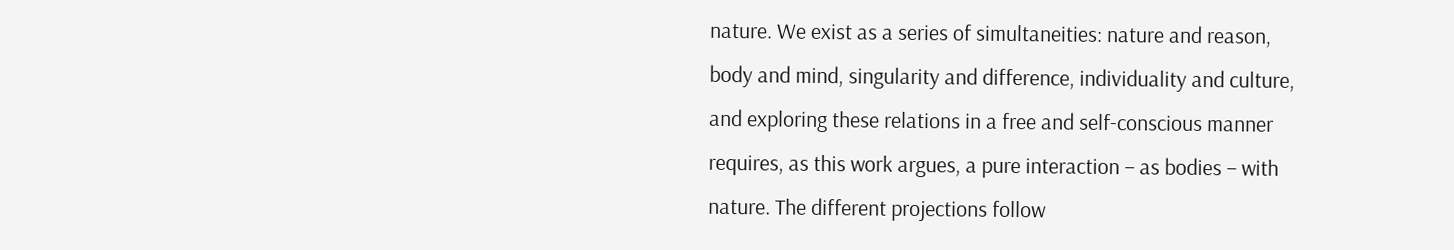nature. We exist as a series of simultaneities: nature and reason, body and mind, singularity and difference, individuality and culture, and exploring these relations in a free and self-conscious manner requires, as this work argues, a pure interaction – as bodies – with nature. The different projections follow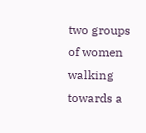two groups of women walking towards a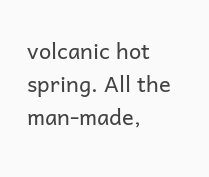volcanic hot spring. All the man-made,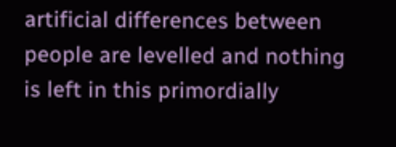artificial differences between people are levelled and nothing is left in this primordially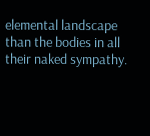elemental landscape than the bodies in all their naked sympathy.